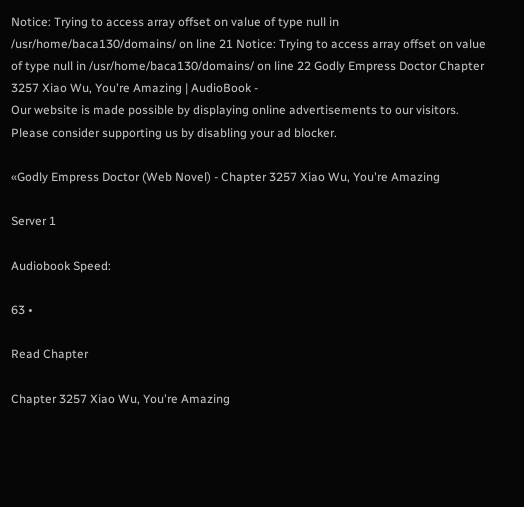Notice: Trying to access array offset on value of type null in /usr/home/baca130/domains/ on line 21 Notice: Trying to access array offset on value of type null in /usr/home/baca130/domains/ on line 22 Godly Empress Doctor Chapter 3257 Xiao Wu, You're Amazing | AudioBook -
Our website is made possible by displaying online advertisements to our visitors.
Please consider supporting us by disabling your ad blocker.

«Godly Empress Doctor (Web Novel) - Chapter 3257 Xiao Wu, You're Amazing

Server 1

Audiobook Speed:

63 •

Read Chapter

Chapter 3257 Xiao Wu, You're Amazing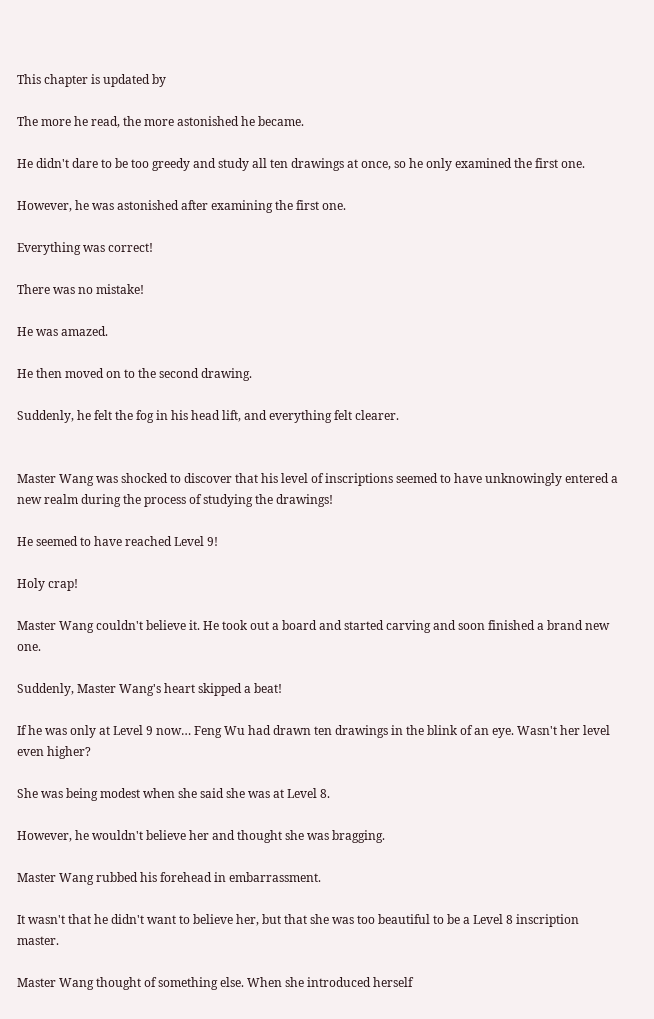This chapter is updated by

The more he read, the more astonished he became.

He didn't dare to be too greedy and study all ten drawings at once, so he only examined the first one.

However, he was astonished after examining the first one.

Everything was correct!

There was no mistake!

He was amazed.

He then moved on to the second drawing.

Suddenly, he felt the fog in his head lift, and everything felt clearer.


Master Wang was shocked to discover that his level of inscriptions seemed to have unknowingly entered a new realm during the process of studying the drawings!

He seemed to have reached Level 9!

Holy crap!

Master Wang couldn't believe it. He took out a board and started carving and soon finished a brand new one.

Suddenly, Master Wang's heart skipped a beat!

If he was only at Level 9 now… Feng Wu had drawn ten drawings in the blink of an eye. Wasn't her level even higher?

She was being modest when she said she was at Level 8.

However, he wouldn't believe her and thought she was bragging.

Master Wang rubbed his forehead in embarrassment.

It wasn't that he didn't want to believe her, but that she was too beautiful to be a Level 8 inscription master.

Master Wang thought of something else. When she introduced herself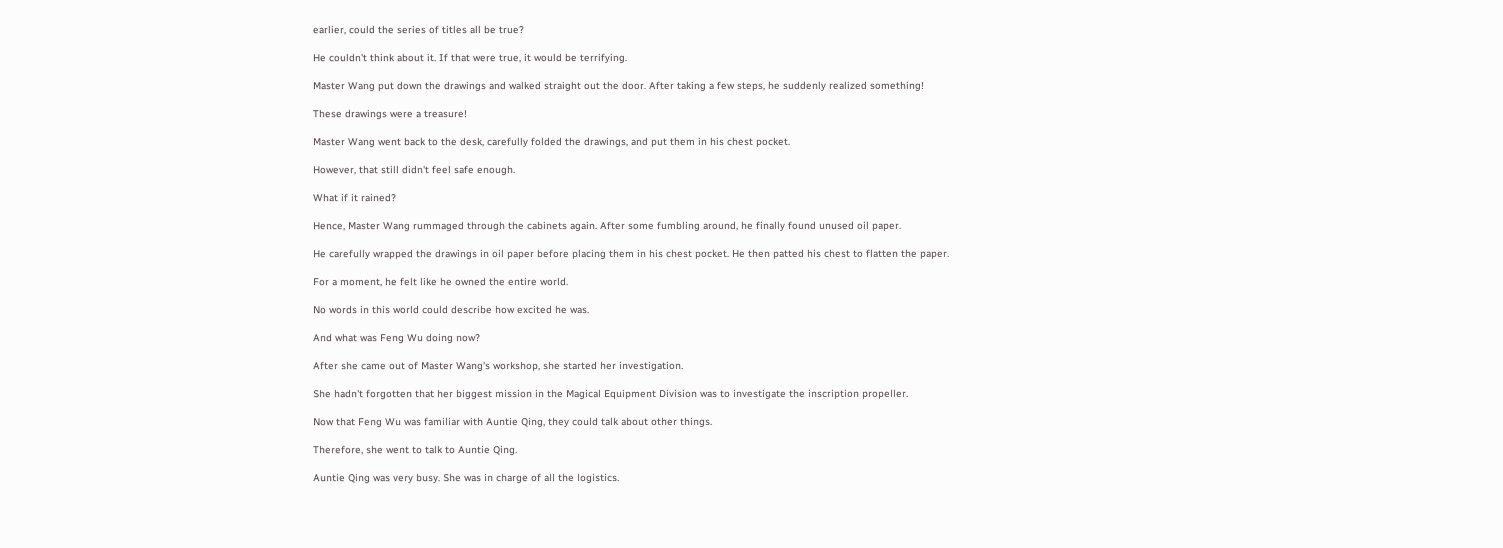earlier, could the series of titles all be true?

He couldn't think about it. If that were true, it would be terrifying.

Master Wang put down the drawings and walked straight out the door. After taking a few steps, he suddenly realized something!

These drawings were a treasure!

Master Wang went back to the desk, carefully folded the drawings, and put them in his chest pocket.

However, that still didn't feel safe enough.

What if it rained?

Hence, Master Wang rummaged through the cabinets again. After some fumbling around, he finally found unused oil paper.

He carefully wrapped the drawings in oil paper before placing them in his chest pocket. He then patted his chest to flatten the paper.

For a moment, he felt like he owned the entire world.

No words in this world could describe how excited he was.

And what was Feng Wu doing now?

After she came out of Master Wang's workshop, she started her investigation.

She hadn't forgotten that her biggest mission in the Magical Equipment Division was to investigate the inscription propeller.

Now that Feng Wu was familiar with Auntie Qing, they could talk about other things.

Therefore, she went to talk to Auntie Qing.

Auntie Qing was very busy. She was in charge of all the logistics.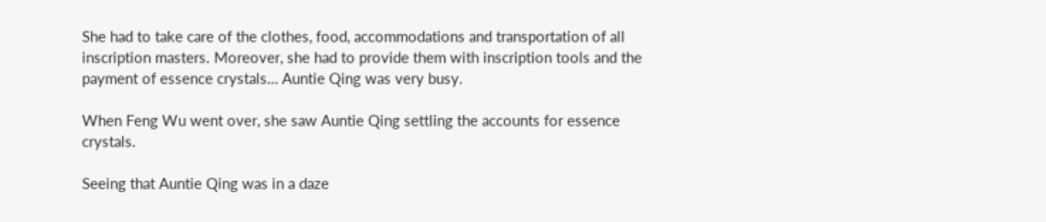She had to take care of the clothes, food, accommodations and transportation of all inscription masters. Moreover, she had to provide them with inscription tools and the payment of essence crystals… Auntie Qing was very busy.

When Feng Wu went over, she saw Auntie Qing settling the accounts for essence crystals.

Seeing that Auntie Qing was in a daze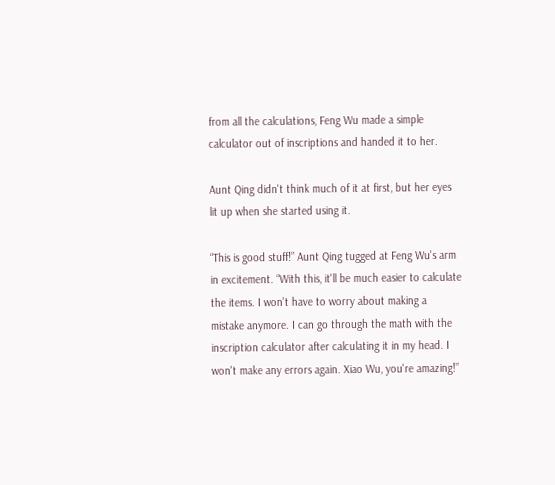from all the calculations, Feng Wu made a simple calculator out of inscriptions and handed it to her.

Aunt Qing didn't think much of it at first, but her eyes lit up when she started using it.

“This is good stuff!” Aunt Qing tugged at Feng Wu's arm in excitement. “With this, it'll be much easier to calculate the items. I won't have to worry about making a mistake anymore. I can go through the math with the inscription calculator after calculating it in my head. I won't make any errors again. Xiao Wu, you're amazing!”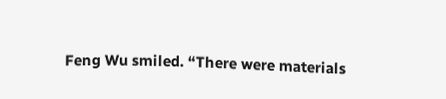Feng Wu smiled. “There were materials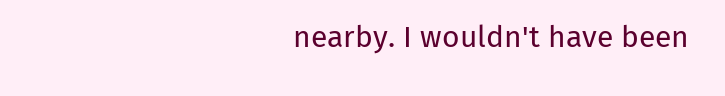nearby. I wouldn't have been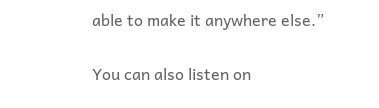able to make it anywhere else.”

You can also listen on